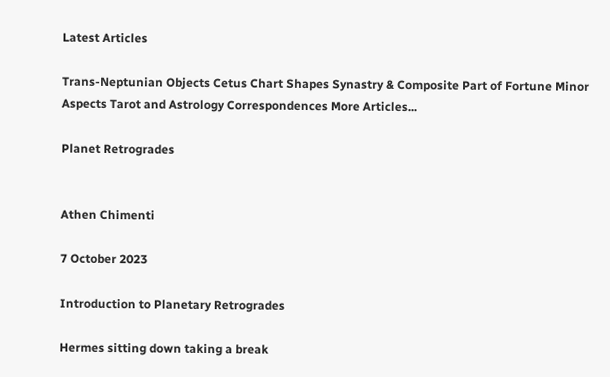Latest Articles

Trans-Neptunian Objects Cetus Chart Shapes Synastry & Composite Part of Fortune Minor Aspects Tarot and Astrology Correspondences More Articles...

Planet Retrogrades


Athen Chimenti

7 October 2023

Introduction to Planetary Retrogrades

Hermes sitting down taking a break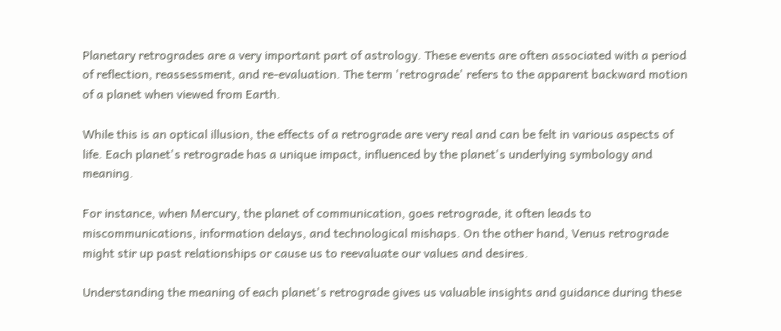Planetary retrogrades are a very important part of astrology. These events are often associated with a period of reflection, reassessment, and re-evaluation. The term 'retrograde' refers to the apparent backward motion of a planet when viewed from Earth.

While this is an optical illusion, the effects of a retrograde are very real and can be felt in various aspects of life. Each planet's retrograde has a unique impact, influenced by the planet's underlying symbology and meaning.

For instance, when Mercury, the planet of communication, goes retrograde, it often leads to miscommunications, information delays, and technological mishaps. On the other hand, Venus retrograde might stir up past relationships or cause us to reevaluate our values and desires.

Understanding the meaning of each planet's retrograde gives us valuable insights and guidance during these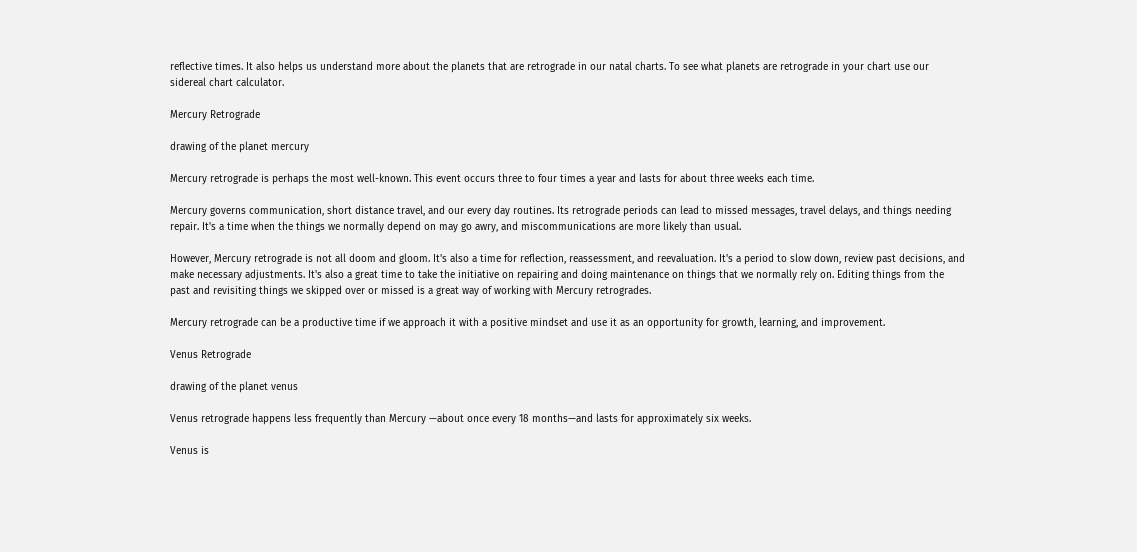reflective times. It also helps us understand more about the planets that are retrograde in our natal charts. To see what planets are retrograde in your chart use our sidereal chart calculator.

Mercury Retrograde

drawing of the planet mercury

Mercury retrograde is perhaps the most well-known. This event occurs three to four times a year and lasts for about three weeks each time.

Mercury governs communication, short distance travel, and our every day routines. Its retrograde periods can lead to missed messages, travel delays, and things needing repair. It's a time when the things we normally depend on may go awry, and miscommunications are more likely than usual.

However, Mercury retrograde is not all doom and gloom. It's also a time for reflection, reassessment, and reevaluation. It's a period to slow down, review past decisions, and make necessary adjustments. It's also a great time to take the initiative on repairing and doing maintenance on things that we normally rely on. Editing things from the past and revisiting things we skipped over or missed is a great way of working with Mercury retrogrades.

Mercury retrograde can be a productive time if we approach it with a positive mindset and use it as an opportunity for growth, learning, and improvement.

Venus Retrograde

drawing of the planet venus

Venus retrograde happens less frequently than Mercury —about once every 18 months—and lasts for approximately six weeks.

Venus is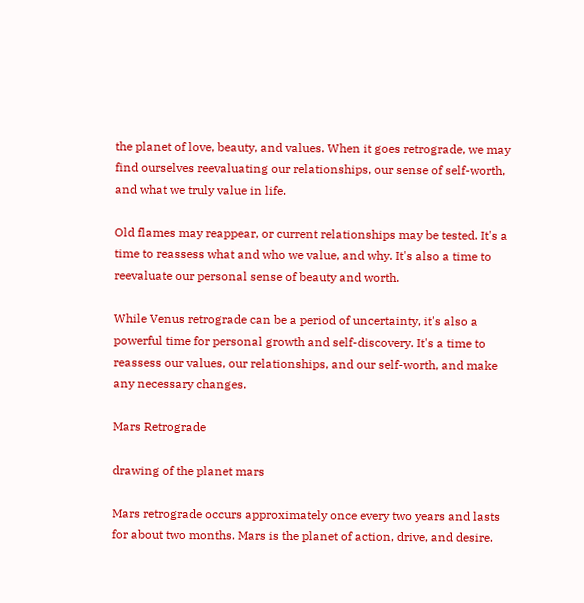the planet of love, beauty, and values. When it goes retrograde, we may find ourselves reevaluating our relationships, our sense of self-worth, and what we truly value in life.

Old flames may reappear, or current relationships may be tested. It's a time to reassess what and who we value, and why. It's also a time to reevaluate our personal sense of beauty and worth.

While Venus retrograde can be a period of uncertainty, it's also a powerful time for personal growth and self-discovery. It's a time to reassess our values, our relationships, and our self-worth, and make any necessary changes.

Mars Retrograde

drawing of the planet mars

Mars retrograde occurs approximately once every two years and lasts for about two months. Mars is the planet of action, drive, and desire.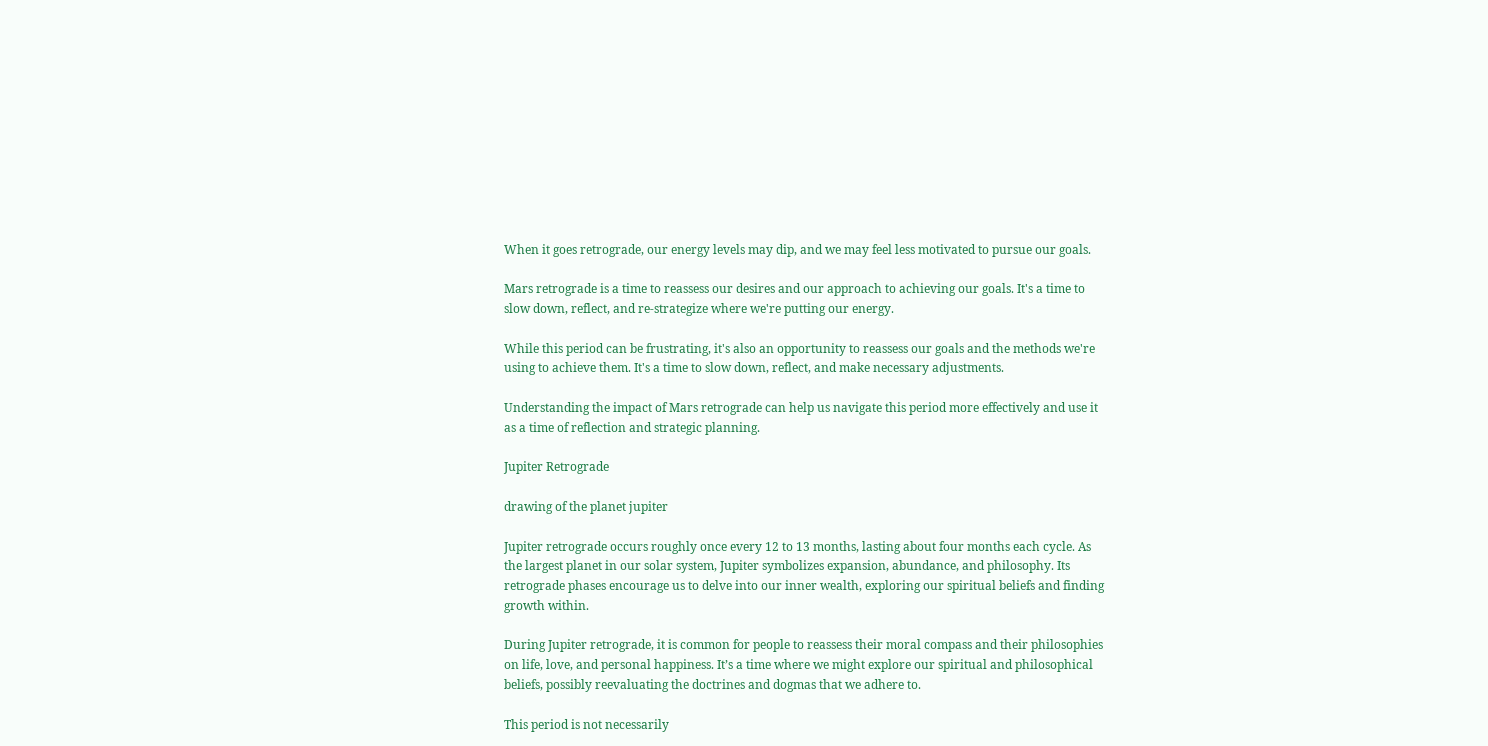When it goes retrograde, our energy levels may dip, and we may feel less motivated to pursue our goals.

Mars retrograde is a time to reassess our desires and our approach to achieving our goals. It's a time to slow down, reflect, and re-strategize where we're putting our energy.

While this period can be frustrating, it's also an opportunity to reassess our goals and the methods we're using to achieve them. It's a time to slow down, reflect, and make necessary adjustments.

Understanding the impact of Mars retrograde can help us navigate this period more effectively and use it as a time of reflection and strategic planning.

Jupiter Retrograde

drawing of the planet jupiter

Jupiter retrograde occurs roughly once every 12 to 13 months, lasting about four months each cycle. As the largest planet in our solar system, Jupiter symbolizes expansion, abundance, and philosophy. Its retrograde phases encourage us to delve into our inner wealth, exploring our spiritual beliefs and finding growth within.

During Jupiter retrograde, it is common for people to reassess their moral compass and their philosophies on life, love, and personal happiness. It’s a time where we might explore our spiritual and philosophical beliefs, possibly reevaluating the doctrines and dogmas that we adhere to.

This period is not necessarily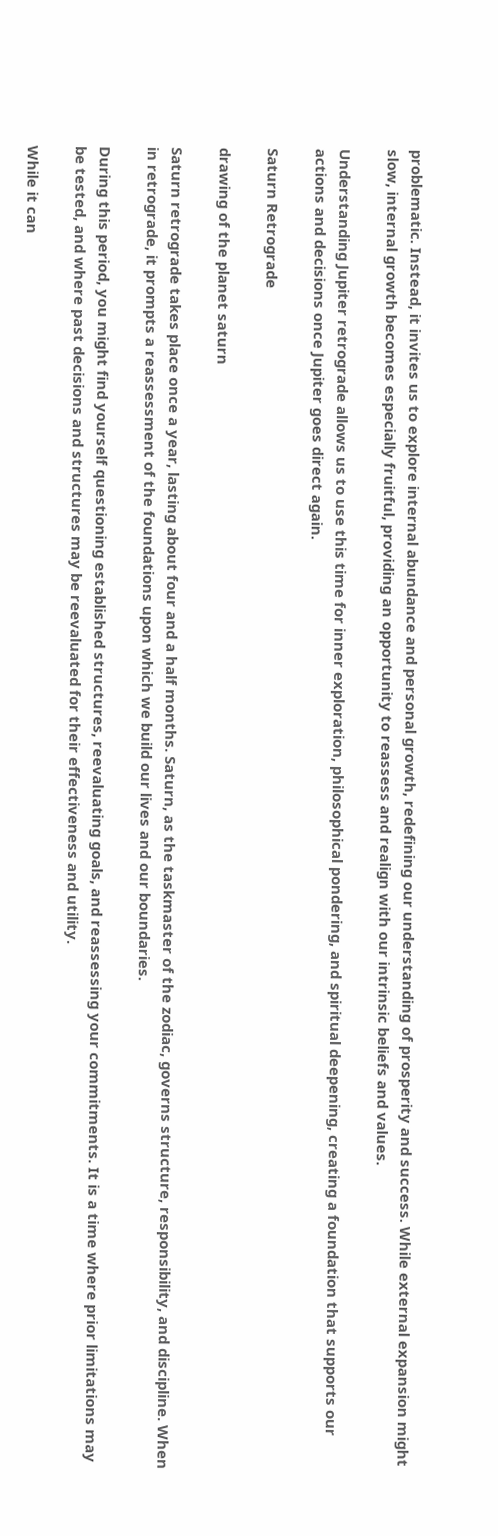problematic. Instead, it invites us to explore internal abundance and personal growth, redefining our understanding of prosperity and success. While external expansion might slow, internal growth becomes especially fruitful, providing an opportunity to reassess and realign with our intrinsic beliefs and values.

Understanding Jupiter retrograde allows us to use this time for inner exploration, philosophical pondering, and spiritual deepening, creating a foundation that supports our actions and decisions once Jupiter goes direct again.

Saturn Retrograde

drawing of the planet saturn

Saturn retrograde takes place once a year, lasting about four and a half months. Saturn, as the taskmaster of the zodiac, governs structure, responsibility, and discipline. When in retrograde, it prompts a reassessment of the foundations upon which we build our lives and our boundaries.

During this period, you might find yourself questioning established structures, reevaluating goals, and reassessing your commitments. It is a time where prior limitations may be tested, and where past decisions and structures may be reevaluated for their effectiveness and utility.

While it can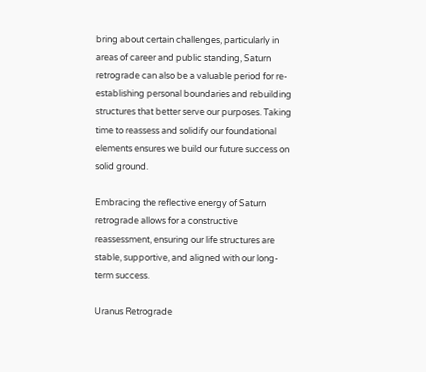bring about certain challenges, particularly in areas of career and public standing, Saturn retrograde can also be a valuable period for re-establishing personal boundaries and rebuilding structures that better serve our purposes. Taking time to reassess and solidify our foundational elements ensures we build our future success on solid ground.

Embracing the reflective energy of Saturn retrograde allows for a constructive reassessment, ensuring our life structures are stable, supportive, and aligned with our long-term success.

Uranus Retrograde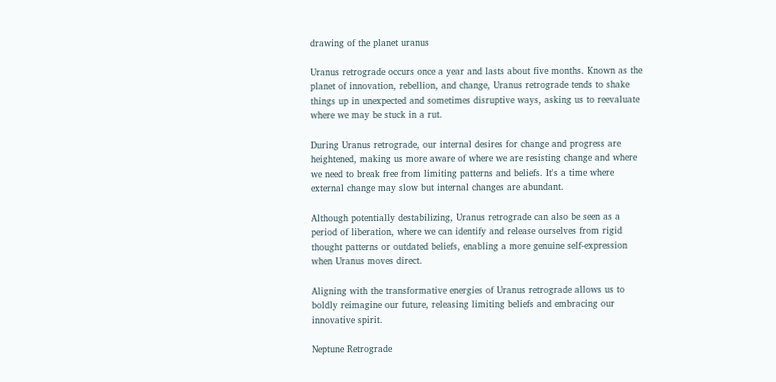drawing of the planet uranus

Uranus retrograde occurs once a year and lasts about five months. Known as the planet of innovation, rebellion, and change, Uranus retrograde tends to shake things up in unexpected and sometimes disruptive ways, asking us to reevaluate where we may be stuck in a rut.

During Uranus retrograde, our internal desires for change and progress are heightened, making us more aware of where we are resisting change and where we need to break free from limiting patterns and beliefs. It's a time where external change may slow but internal changes are abundant.

Although potentially destabilizing, Uranus retrograde can also be seen as a period of liberation, where we can identify and release ourselves from rigid thought patterns or outdated beliefs, enabling a more genuine self-expression when Uranus moves direct.

Aligning with the transformative energies of Uranus retrograde allows us to boldly reimagine our future, releasing limiting beliefs and embracing our innovative spirit.

Neptune Retrograde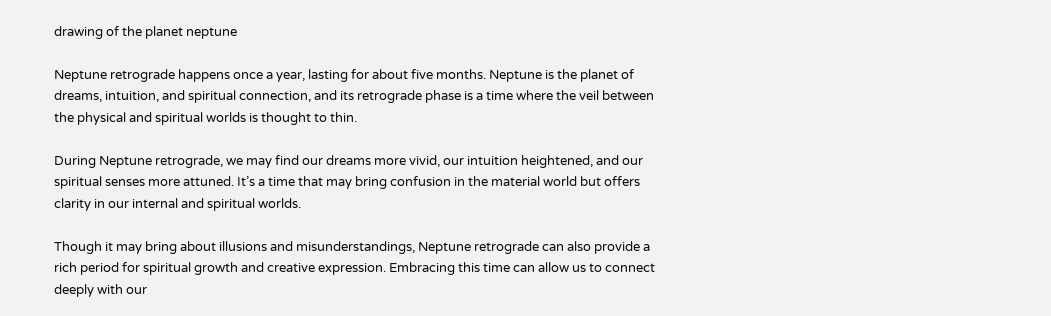drawing of the planet neptune

Neptune retrograde happens once a year, lasting for about five months. Neptune is the planet of dreams, intuition, and spiritual connection, and its retrograde phase is a time where the veil between the physical and spiritual worlds is thought to thin.

During Neptune retrograde, we may find our dreams more vivid, our intuition heightened, and our spiritual senses more attuned. It’s a time that may bring confusion in the material world but offers clarity in our internal and spiritual worlds.

Though it may bring about illusions and misunderstandings, Neptune retrograde can also provide a rich period for spiritual growth and creative expression. Embracing this time can allow us to connect deeply with our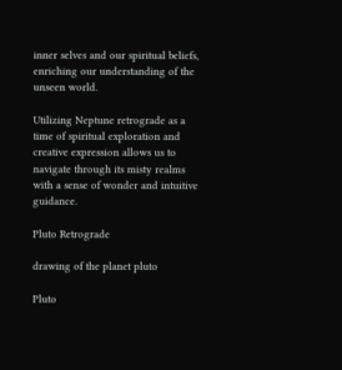inner selves and our spiritual beliefs, enriching our understanding of the unseen world.

Utilizing Neptune retrograde as a time of spiritual exploration and creative expression allows us to navigate through its misty realms with a sense of wonder and intuitive guidance.

Pluto Retrograde

drawing of the planet pluto

Pluto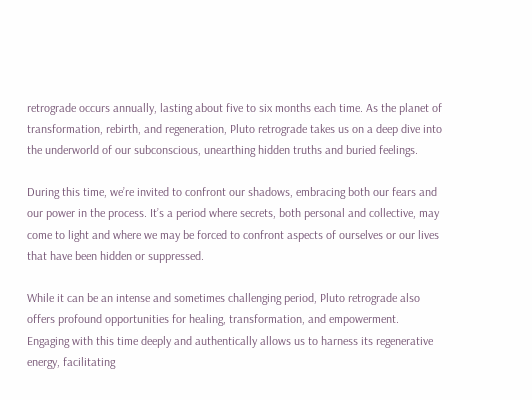retrograde occurs annually, lasting about five to six months each time. As the planet of transformation, rebirth, and regeneration, Pluto retrograde takes us on a deep dive into the underworld of our subconscious, unearthing hidden truths and buried feelings.

During this time, we’re invited to confront our shadows, embracing both our fears and our power in the process. It’s a period where secrets, both personal and collective, may come to light and where we may be forced to confront aspects of ourselves or our lives that have been hidden or suppressed.

While it can be an intense and sometimes challenging period, Pluto retrograde also offers profound opportunities for healing, transformation, and empowerment. Engaging with this time deeply and authentically allows us to harness its regenerative energy, facilitating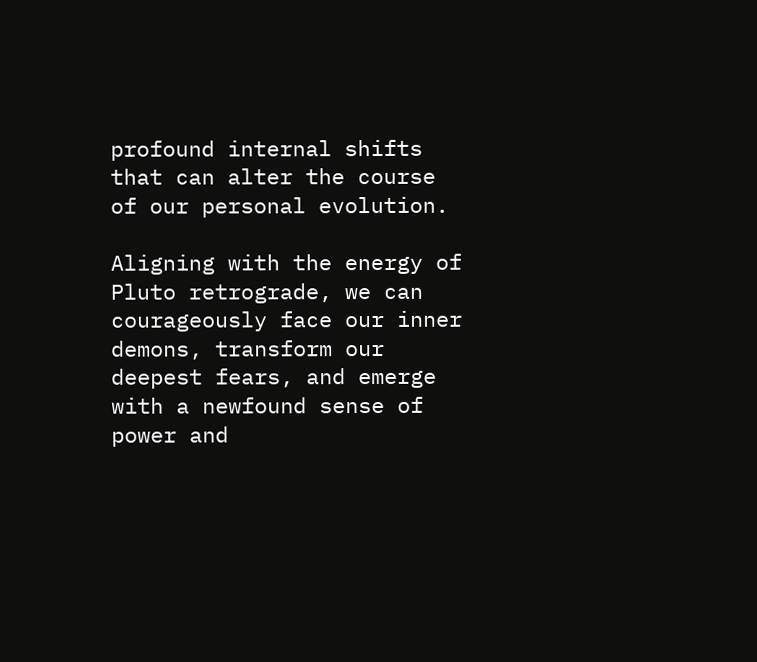profound internal shifts that can alter the course of our personal evolution.

Aligning with the energy of Pluto retrograde, we can courageously face our inner demons, transform our deepest fears, and emerge with a newfound sense of power and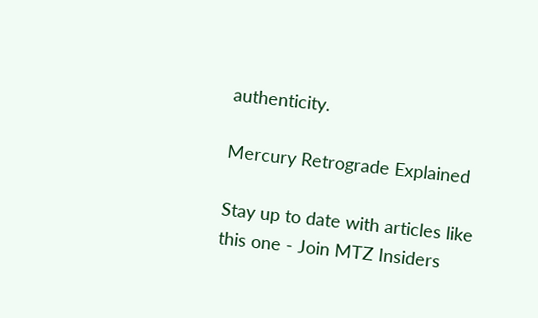authenticity.

Mercury Retrograde Explained

Stay up to date with articles like this one - Join MTZ Insiders